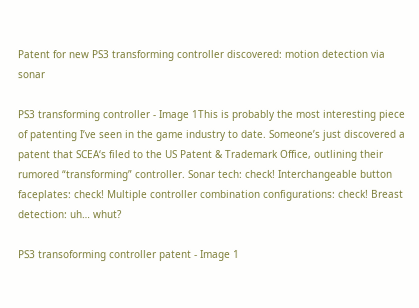Patent for new PS3 transforming controller discovered: motion detection via sonar

PS3 transforming controller - Image 1This is probably the most interesting piece of patenting I’ve seen in the game industry to date. Someone’s just discovered a patent that SCEA‘s filed to the US Patent & Trademark Office, outlining their rumored “transforming” controller. Sonar tech: check! Interchangeable button faceplates: check! Multiple controller combination configurations: check! Breast detection: uh… whut?

PS3 transoforming controller patent - Image 1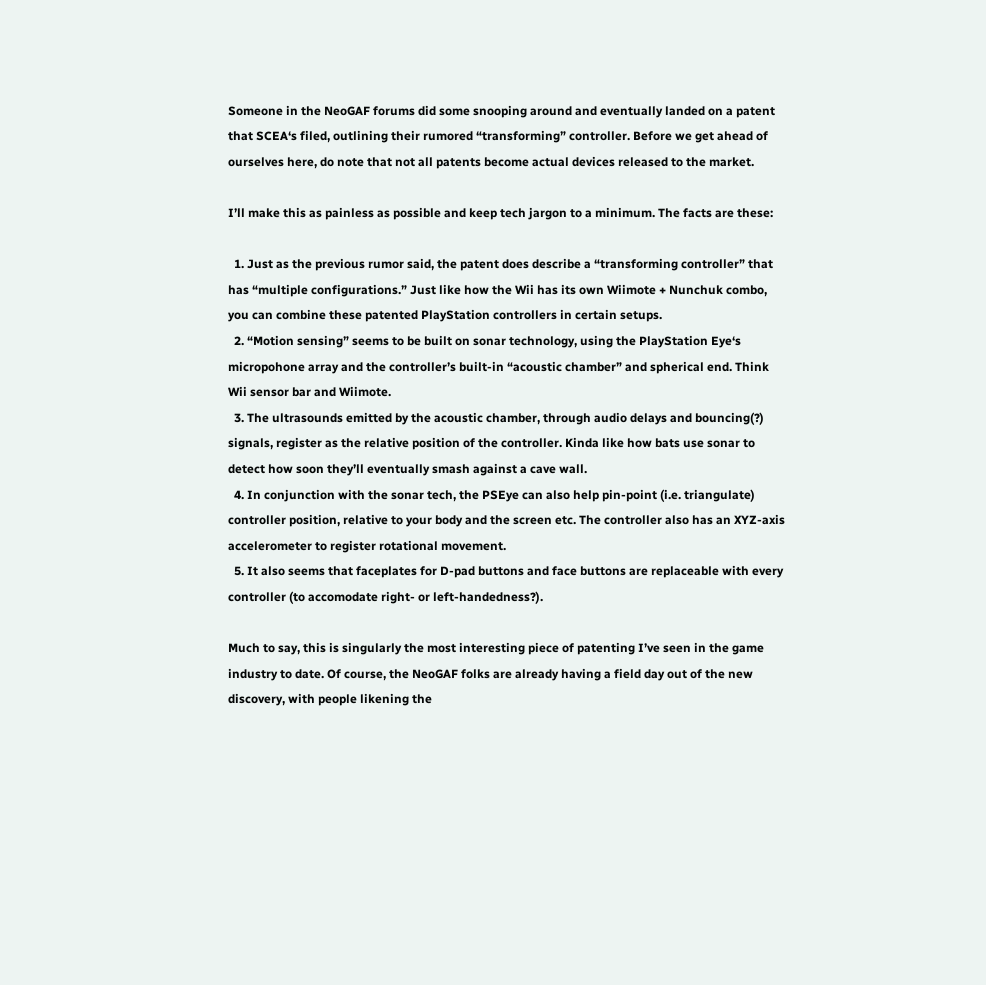Someone in the NeoGAF forums did some snooping around and eventually landed on a patent that SCEA‘s filed, outlining their rumored “transforming” controller. Before we get ahead of ourselves here, do note that not all patents become actual devices released to the market.

I’ll make this as painless as possible and keep tech jargon to a minimum. The facts are these:

  1. Just as the previous rumor said, the patent does describe a “transforming controller” that has “multiple configurations.” Just like how the Wii has its own Wiimote + Nunchuk combo, you can combine these patented PlayStation controllers in certain setups.
  2. “Motion sensing” seems to be built on sonar technology, using the PlayStation Eye‘s micropohone array and the controller’s built-in “acoustic chamber” and spherical end. Think Wii sensor bar and Wiimote.
  3. The ultrasounds emitted by the acoustic chamber, through audio delays and bouncing(?) signals, register as the relative position of the controller. Kinda like how bats use sonar to detect how soon they’ll eventually smash against a cave wall.
  4. In conjunction with the sonar tech, the PSEye can also help pin-point (i.e. triangulate) controller position, relative to your body and the screen etc. The controller also has an XYZ-axis accelerometer to register rotational movement.
  5. It also seems that faceplates for D-pad buttons and face buttons are replaceable with every controller (to accomodate right- or left-handedness?).

Much to say, this is singularly the most interesting piece of patenting I’ve seen in the game industry to date. Of course, the NeoGAF folks are already having a field day out of the new discovery, with people likening the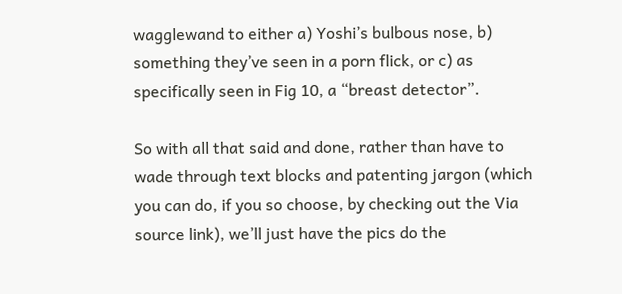wagglewand to either a) Yoshi’s bulbous nose, b) something they’ve seen in a porn flick, or c) as specifically seen in Fig 10, a “breast detector”.

So with all that said and done, rather than have to wade through text blocks and patenting jargon (which you can do, if you so choose, by checking out the Via source link), we’ll just have the pics do the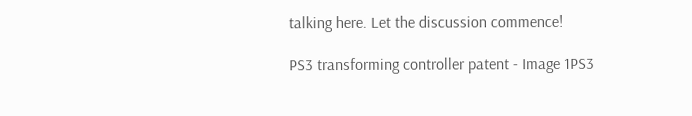talking here. Let the discussion commence!

PS3 transforming controller patent - Image 1PS3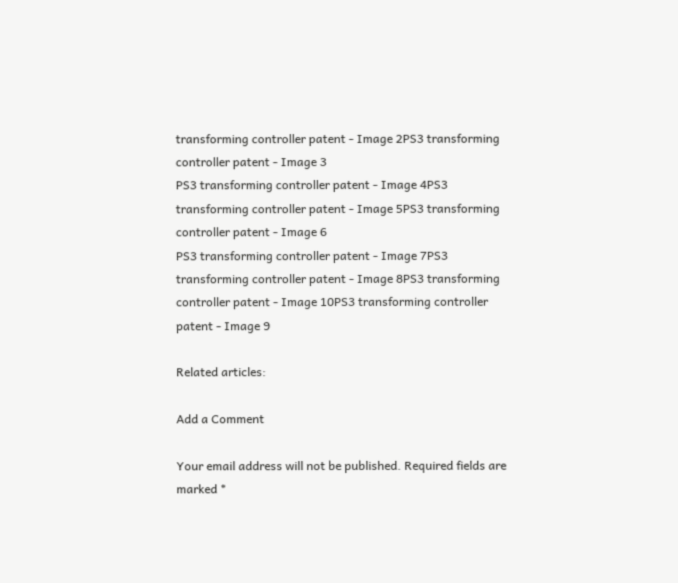transforming controller patent - Image 2PS3 transforming controller patent - Image 3
PS3 transforming controller patent - Image 4PS3 transforming controller patent - Image 5PS3 transforming controller patent - Image 6
PS3 transforming controller patent - Image 7PS3 transforming controller patent - Image 8PS3 transforming controller patent - Image 10PS3 transforming controller patent - Image 9

Related articles:

Add a Comment

Your email address will not be published. Required fields are marked *